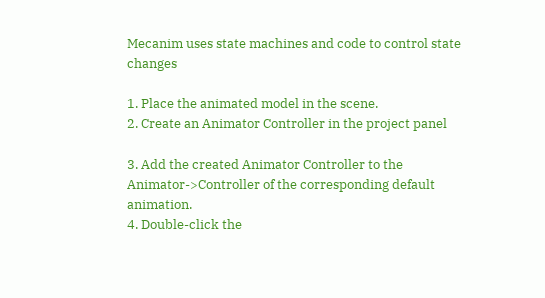Mecanim uses state machines and code to control state changes

1. Place the animated model in the scene.
2. Create an Animator Controller in the project panel

3. Add the created Animator Controller to the Animator->Controller of the corresponding default animation.
4. Double-click the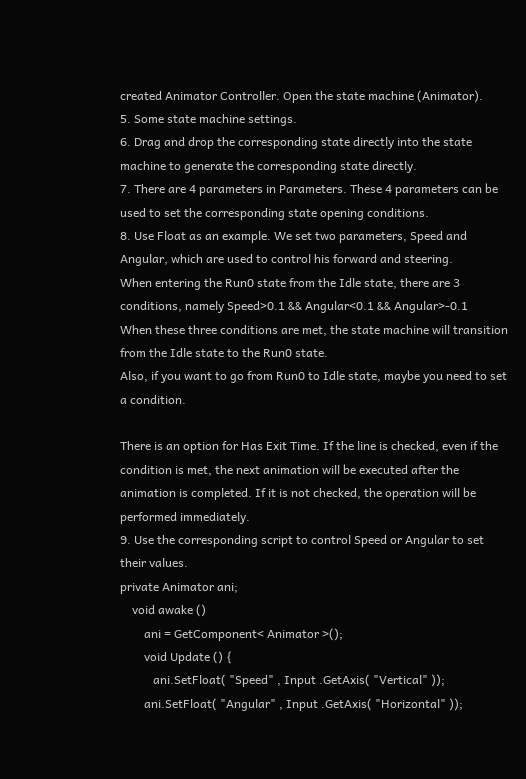created Animator Controller. Open the state machine (Animator).
5. Some state machine settings.
6. Drag and drop the corresponding state directly into the state machine to generate the corresponding state directly.
7. There are 4 parameters in Parameters. These 4 parameters can be used to set the corresponding state opening conditions.
8. Use Float as an example. We set two parameters, Speed and Angular, which are used to control his forward and steering.
When entering the Run0 state from the Idle state, there are 3 conditions, namely Speed>0.1 && Angular<0.1 && Angular>-0.1
When these three conditions are met, the state machine will transition from the Idle state to the Run0 state.
Also, if you want to go from Run0 to Idle state, maybe you need to set a condition.

There is an option for Has Exit Time. If the line is checked, even if the condition is met, the next animation will be executed after the animation is completed. If it is not checked, the operation will be performed immediately.
9. Use the corresponding script to control Speed or Angular to set their values.
private Animator ani;
    void awake ()
        ani = GetComponent< Animator >();
        void Update () {
           ani.SetFloat( "Speed" , Input .GetAxis( "Vertical" ));
        ani.SetFloat( "Angular" , Input .GetAxis( "Horizontal" ));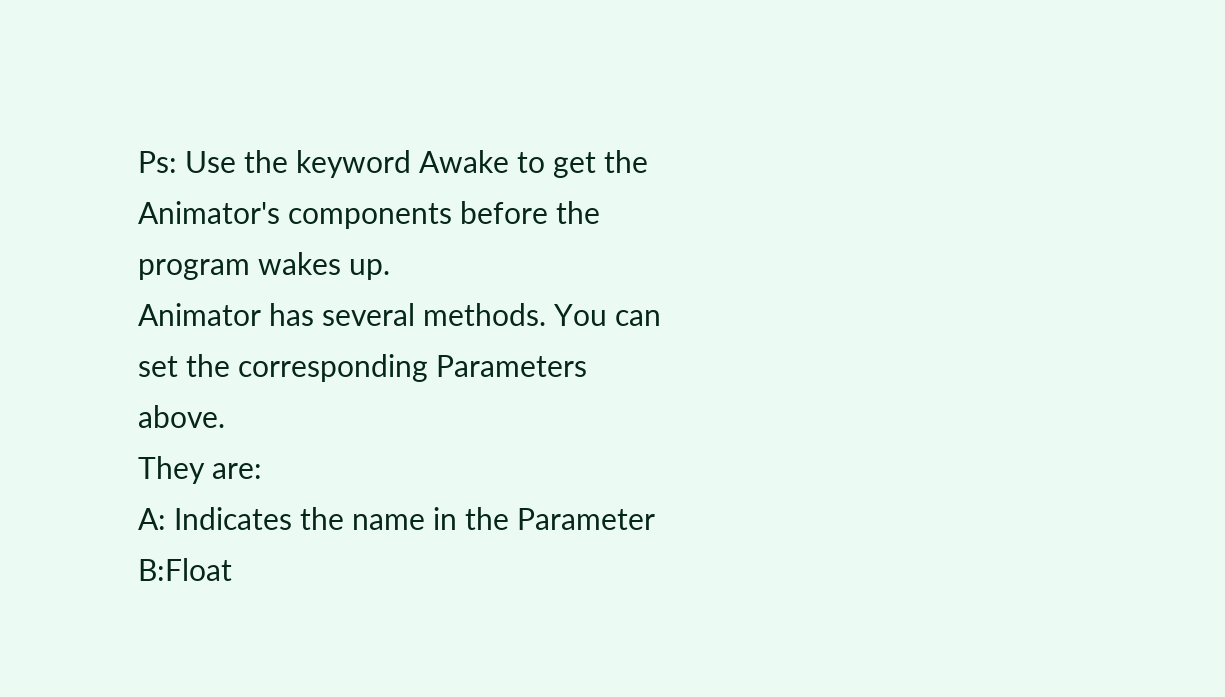Ps: Use the keyword Awake to get the Animator's components before the program wakes up.
Animator has several methods. You can set the corresponding Parameters above.
They are:
A: Indicates the name in the Parameter
B:Float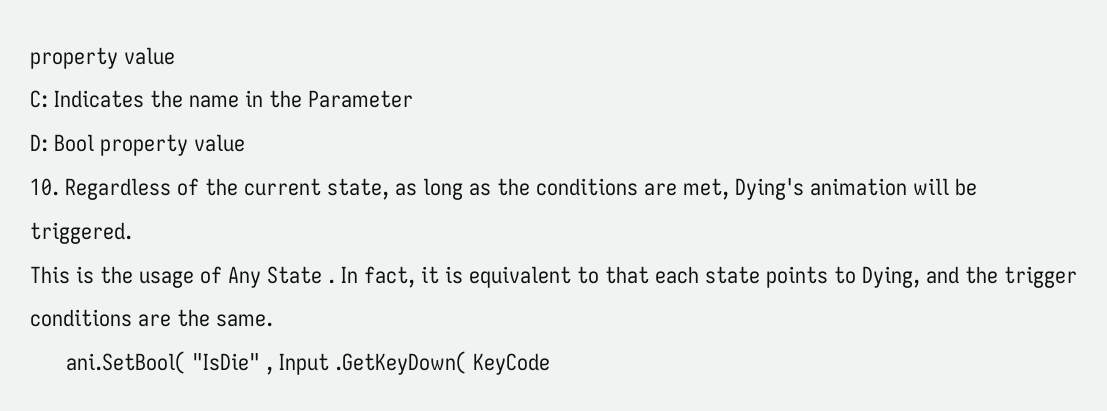property value
C: Indicates the name in the Parameter
D: Bool property value
10. Regardless of the current state, as long as the conditions are met, Dying's animation will be triggered.
This is the usage of Any State . In fact, it is equivalent to that each state points to Dying, and the trigger conditions are the same.
      ani.SetBool( "IsDie" , Input .GetKeyDown( KeyCode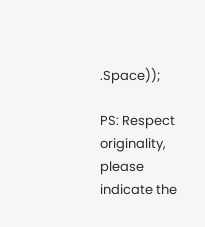.Space));

PS: Respect originality, please indicate the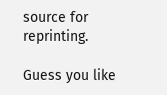source for reprinting.

Guess you like